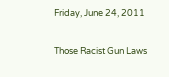Friday, June 24, 2011

Those Racist Gun Laws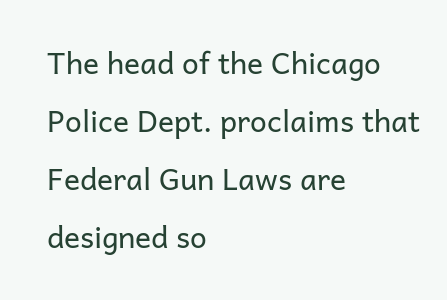The head of the Chicago Police Dept. proclaims that Federal Gun Laws are designed so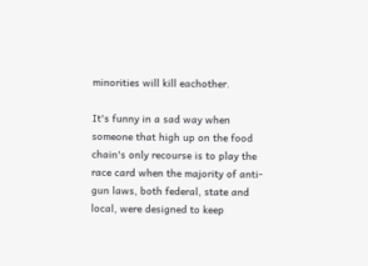minorities will kill eachother.

It's funny in a sad way when someone that high up on the food chain's only recourse is to play the race card when the majority of anti-gun laws, both federal, state and local, were designed to keep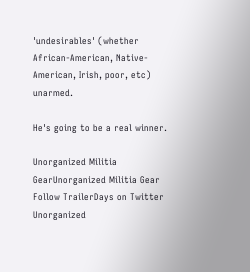'undesirables' (whether African-American, Native-American, Irish, poor, etc) unarmed.

He's going to be a real winner.

Unorganized Militia GearUnorganized Militia Gear
Follow TrailerDays on Twitter
Unorganized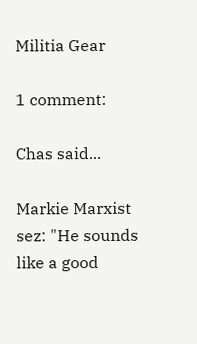Militia Gear

1 comment:

Chas said...

Markie Marxist sez: "He sounds like a good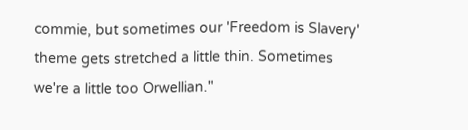commie, but sometimes our 'Freedom is Slavery' theme gets stretched a little thin. Sometimes we're a little too Orwellian."